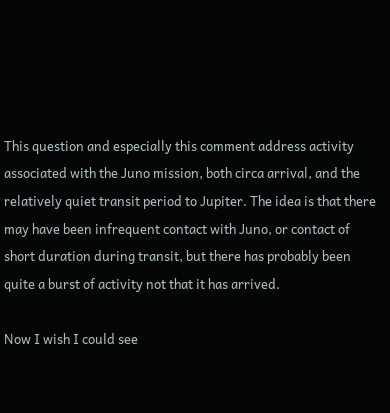This question and especially this comment address activity associated with the Juno mission, both circa arrival, and the relatively quiet transit period to Jupiter. The idea is that there may have been infrequent contact with Juno, or contact of short duration during transit, but there has probably been quite a burst of activity not that it has arrived.

Now I wish I could see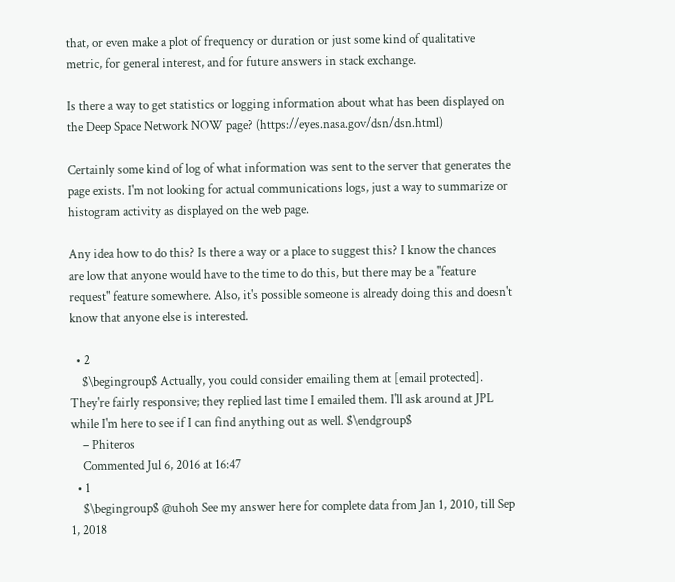that, or even make a plot of frequency or duration or just some kind of qualitative metric, for general interest, and for future answers in stack exchange.

Is there a way to get statistics or logging information about what has been displayed on the Deep Space Network NOW page? (https://eyes.nasa.gov/dsn/dsn.html)

Certainly some kind of log of what information was sent to the server that generates the page exists. I'm not looking for actual communications logs, just a way to summarize or histogram activity as displayed on the web page.

Any idea how to do this? Is there a way or a place to suggest this? I know the chances are low that anyone would have to the time to do this, but there may be a "feature request" feature somewhere. Also, it's possible someone is already doing this and doesn't know that anyone else is interested.

  • 2
    $\begingroup$ Actually, you could consider emailing them at [email protected]. They're fairly responsive; they replied last time I emailed them. I'll ask around at JPL while I'm here to see if I can find anything out as well. $\endgroup$
    – Phiteros
    Commented Jul 6, 2016 at 16:47
  • 1
    $\begingroup$ @uhoh See my answer here for complete data from Jan 1, 2010, till Sep 1, 2018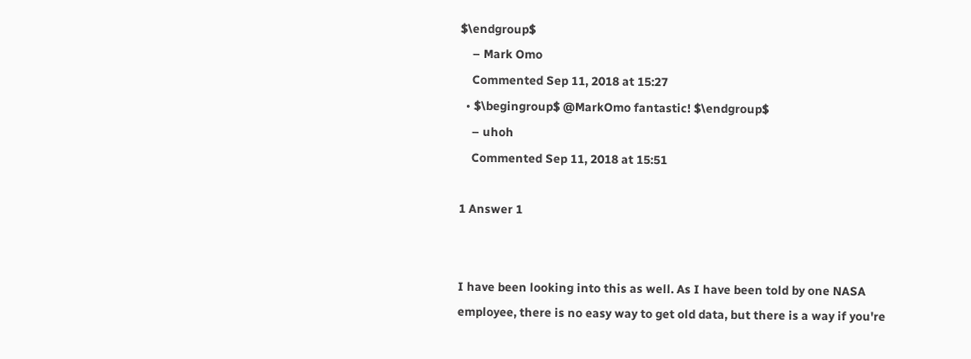$\endgroup$
    – Mark Omo
    Commented Sep 11, 2018 at 15:27
  • $\begingroup$ @MarkOmo fantastic! $\endgroup$
    – uhoh
    Commented Sep 11, 2018 at 15:51

1 Answer 1


I have been looking into this as well. As I have been told by one NASA employee, there is no easy way to get old data, but there is a way if you're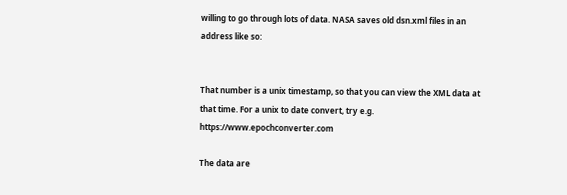willing to go through lots of data. NASA saves old dsn.xml files in an address like so:


That number is a unix timestamp, so that you can view the XML data at that time. For a unix to date convert, try e.g. https://www.epochconverter.com

The data are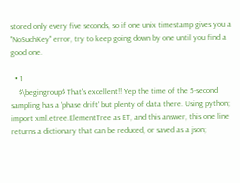stored only every five seconds, so if one unix timestamp gives you a "NoSuchKey" error, try to keep going down by one until you find a good one.

  • 1
    $\begingroup$ That's excellent!! Yep the time of the 5-second sampling has a 'phase drift' but plenty of data there. Using python; import xml.etree.ElementTree as ET, and this answer, this one line returns a dictionary that can be reduced, or saved as a json;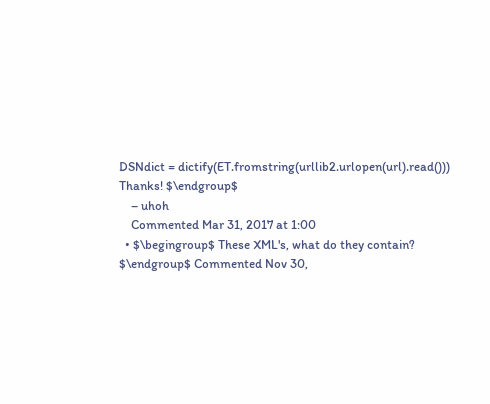DSNdict = dictify(ET.fromstring(urllib2.urlopen(url).read())) Thanks! $\endgroup$
    – uhoh
    Commented Mar 31, 2017 at 1:00
  • $\begingroup$ These XML's, what do they contain? $\endgroup$ Commented Nov 30,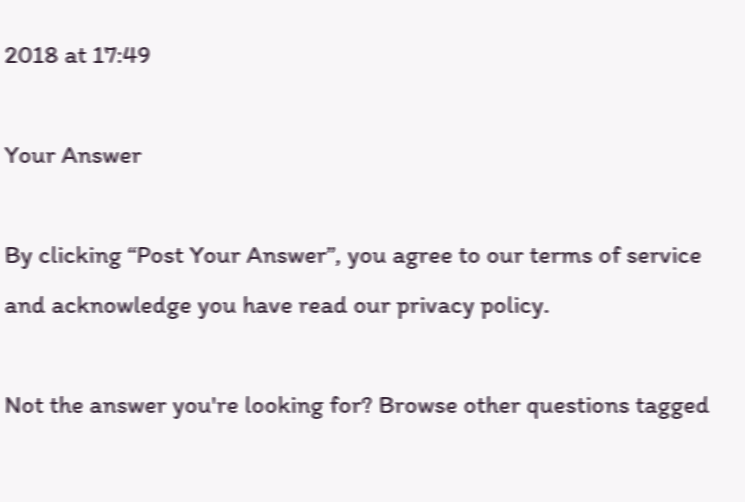2018 at 17:49

Your Answer

By clicking “Post Your Answer”, you agree to our terms of service and acknowledge you have read our privacy policy.

Not the answer you're looking for? Browse other questions tagged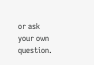or ask your own question.